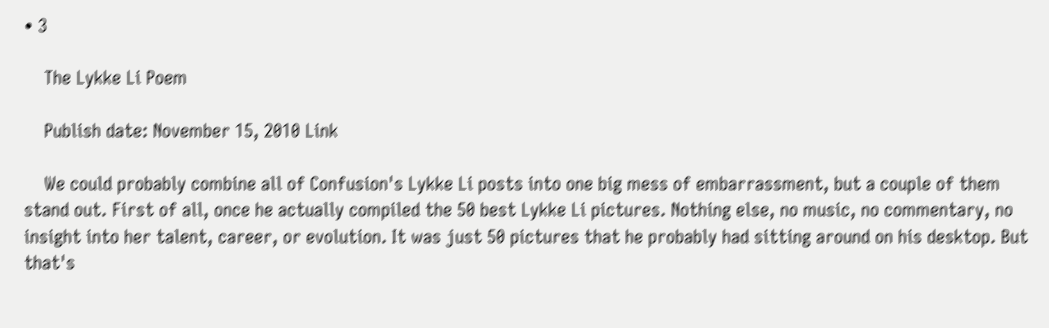• 3

    The Lykke Li Poem

    Publish date: November 15, 2010 Link

    We could probably combine all of Confusion's Lykke Li posts into one big mess of embarrassment, but a couple of them stand out. First of all, once he actually compiled the 50 best Lykke Li pictures. Nothing else, no music, no commentary, no insight into her talent, career, or evolution. It was just 50 pictures that he probably had sitting around on his desktop. But that's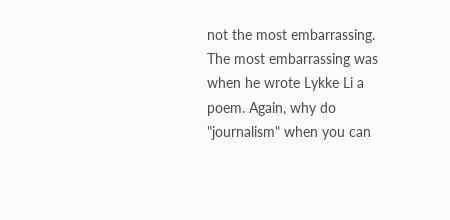not the most embarrassing. The most embarrassing was when he wrote Lykke Li a poem. Again, why do "journalism" when you can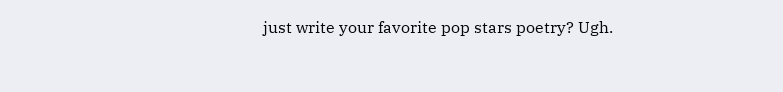just write your favorite pop stars poetry? Ugh.